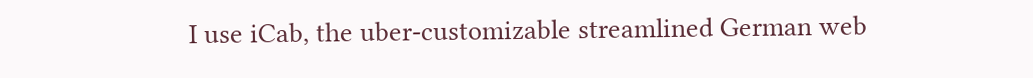I use iCab, the uber-customizable streamlined German web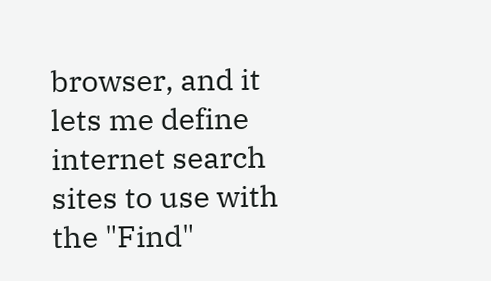browser, and it lets me define internet search sites to use with the "Find"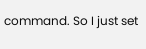command. So I just set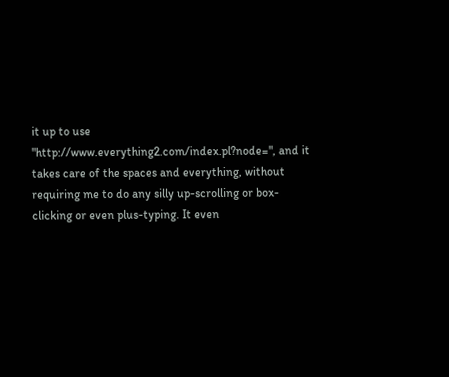it up to use "http://www.everything2.com/index.pl?node=", and it takes care of the spaces and everything, without requiring me to do any silly up-scrolling or box-clicking or even plus-typing. It even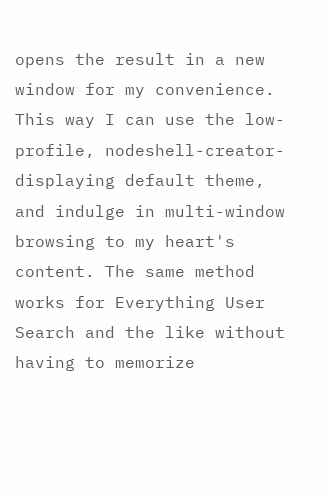opens the result in a new window for my convenience. This way I can use the low-profile, nodeshell-creator-displaying default theme, and indulge in multi-window browsing to my heart's content. The same method works for Everything User Search and the like without having to memorize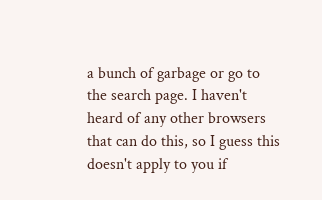a bunch of garbage or go to the search page. I haven't heard of any other browsers that can do this, so I guess this doesn't apply to you if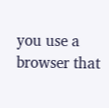you use a browser that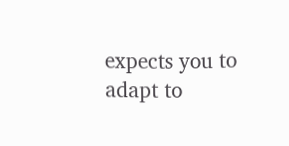expects you to adapt to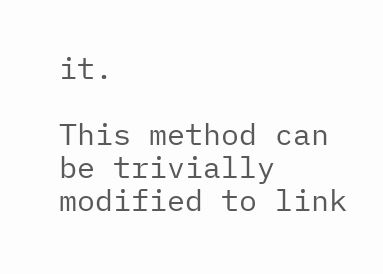it.

This method can be trivially modified to link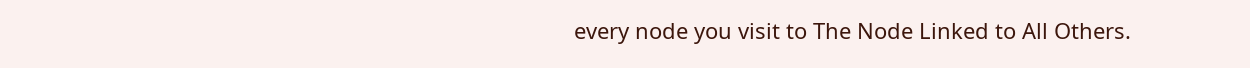every node you visit to The Node Linked to All Others.